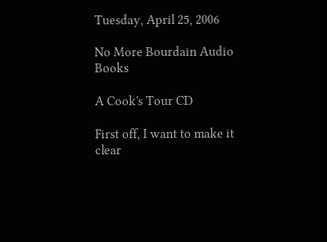Tuesday, April 25, 2006

No More Bourdain Audio Books

A Cook's Tour CD

First off, I want to make it clear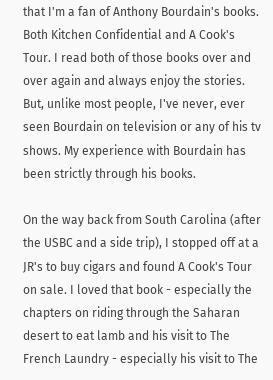that I'm a fan of Anthony Bourdain's books. Both Kitchen Confidential and A Cook's Tour. I read both of those books over and over again and always enjoy the stories. But, unlike most people, I've never, ever seen Bourdain on television or any of his tv shows. My experience with Bourdain has been strictly through his books.

On the way back from South Carolina (after the USBC and a side trip), I stopped off at a JR's to buy cigars and found A Cook's Tour on sale. I loved that book - especially the chapters on riding through the Saharan desert to eat lamb and his visit to The French Laundry - especially his visit to The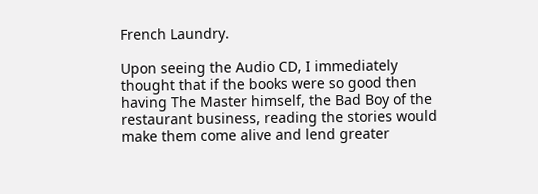French Laundry.

Upon seeing the Audio CD, I immediately thought that if the books were so good then having The Master himself, the Bad Boy of the restaurant business, reading the stories would make them come alive and lend greater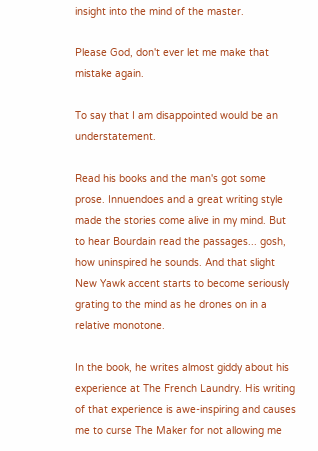insight into the mind of the master.

Please God, don't ever let me make that mistake again.

To say that I am disappointed would be an understatement.

Read his books and the man's got some prose. Innuendoes and a great writing style made the stories come alive in my mind. But to hear Bourdain read the passages... gosh, how uninspired he sounds. And that slight New Yawk accent starts to become seriously grating to the mind as he drones on in a relative monotone.

In the book, he writes almost giddy about his experience at The French Laundry. His writing of that experience is awe-inspiring and causes me to curse The Maker for not allowing me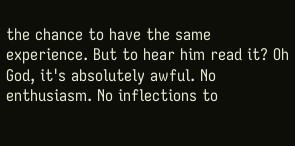the chance to have the same experience. But to hear him read it? Oh God, it's absolutely awful. No enthusiasm. No inflections to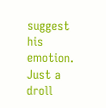suggest his emotion. Just a droll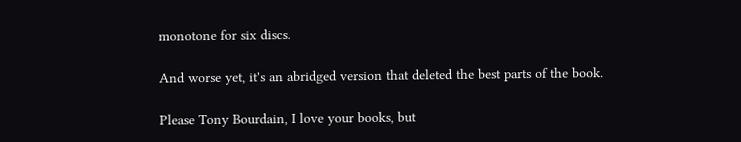monotone for six discs.

And worse yet, it's an abridged version that deleted the best parts of the book.

Please Tony Bourdain, I love your books, but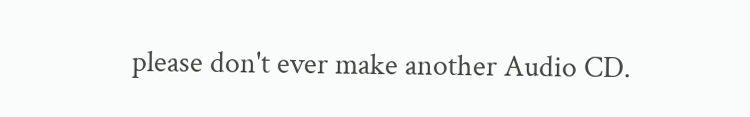please don't ever make another Audio CD.